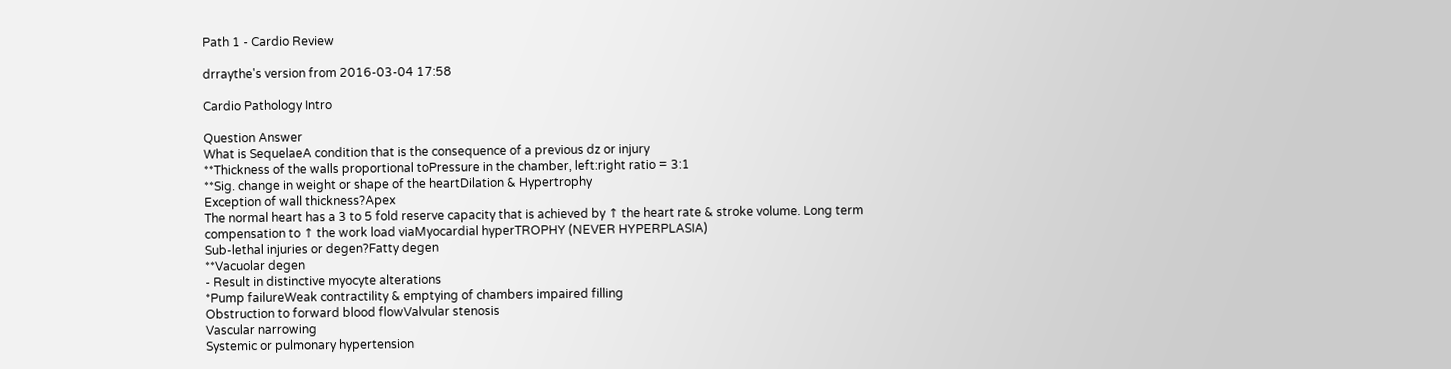Path 1 - Cardio Review

drraythe's version from 2016-03-04 17:58

Cardio Pathology Intro

Question Answer
What is SequelaeA condition that is the consequence of a previous dz or injury
**Thickness of the walls proportional toPressure in the chamber, left:right ratio = 3:1
**Sig. change in weight or shape of the heartDilation & Hypertrophy
Exception of wall thickness?Apex
The normal heart has a 3 to 5 fold reserve capacity that is achieved by ↑ the heart rate & stroke volume. Long term compensation to ↑ the work load viaMyocardial hyperTROPHY (NEVER HYPERPLASIA)
Sub-lethal injuries or degen?Fatty degen
**Vacuolar degen
- Result in distinctive myocyte alterations
*Pump failureWeak contractility & emptying of chambers impaired filling
Obstruction to forward blood flowValvular stenosis
Vascular narrowing
Systemic or pulmonary hypertension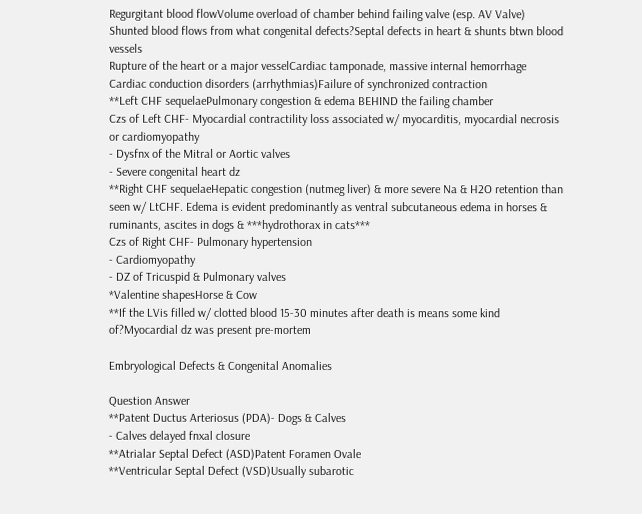Regurgitant blood flowVolume overload of chamber behind failing valve (esp. AV Valve)
Shunted blood flows from what congenital defects?Septal defects in heart & shunts btwn blood vessels
Rupture of the heart or a major vesselCardiac tamponade, massive internal hemorrhage
Cardiac conduction disorders (arrhythmias)Failure of synchronized contraction
**Left CHF sequelaePulmonary congestion & edema BEHIND the failing chamber
Czs of Left CHF- Myocardial contractility loss associated w/ myocarditis, myocardial necrosis or cardiomyopathy
- Dysfnx of the Mitral or Aortic valves
- Severe congenital heart dz
**Right CHF sequelaeHepatic congestion (nutmeg liver) & more severe Na & H2O retention than seen w/ LtCHF. Edema is evident predominantly as ventral subcutaneous edema in horses & ruminants, ascites in dogs & ***hydrothorax in cats***
Czs of Right CHF- Pulmonary hypertension
- Cardiomyopathy
- DZ of Tricuspid & Pulmonary valves
*Valentine shapesHorse & Cow
**If the LVis filled w/ clotted blood 15-30 minutes after death is means some kind of?Myocardial dz was present pre-mortem

Embryological Defects & Congenital Anomalies

Question Answer
**Patent Ductus Arteriosus (PDA)- Dogs & Calves
- Calves delayed fnxal closure
**Atrialar Septal Defect (ASD)Patent Foramen Ovale
**Ventricular Septal Defect (VSD)Usually subarotic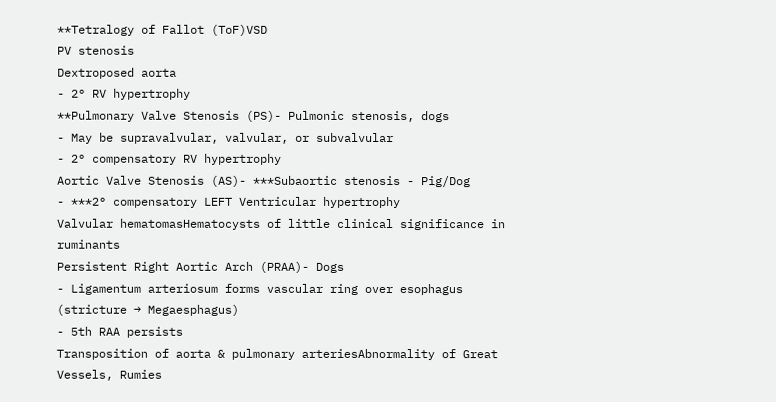**Tetralogy of Fallot (ToF)VSD
PV stenosis
Dextroposed aorta
- 2° RV hypertrophy
**Pulmonary Valve Stenosis (PS)- Pulmonic stenosis, dogs
- May be supravalvular, valvular, or subvalvular
- 2° compensatory RV hypertrophy
Aortic Valve Stenosis (AS)- ***Subaortic stenosis - Pig/Dog
- ***2° compensatory LEFT Ventricular hypertrophy
Valvular hematomasHematocysts of little clinical significance in ruminants
Persistent Right Aortic Arch (PRAA)- Dogs
- Ligamentum arteriosum forms vascular ring over esophagus (stricture → Megaesphagus)
- 5th RAA persists
Transposition of aorta & pulmonary arteriesAbnormality of Great Vessels, Rumies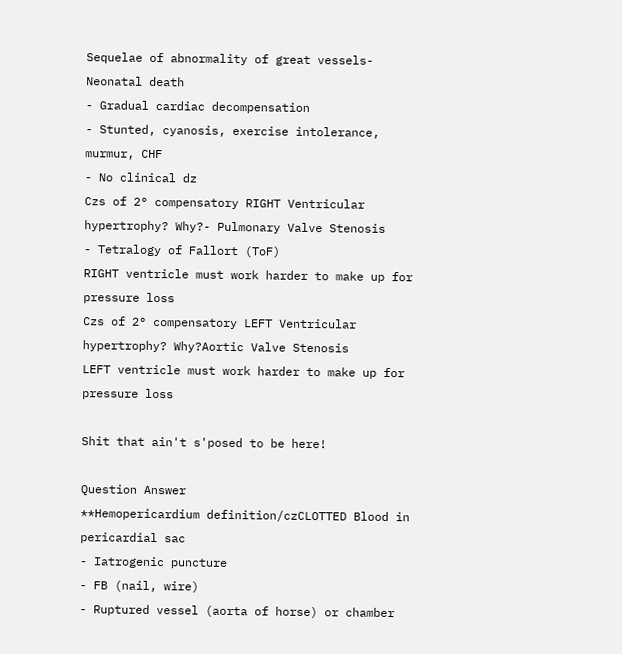Sequelae of abnormality of great vessels- Neonatal death
- Gradual cardiac decompensation
- Stunted, cyanosis, exercise intolerance, murmur, CHF
- No clinical dz
Czs of 2° compensatory RIGHT Ventricular hypertrophy? Why?- Pulmonary Valve Stenosis
- Tetralogy of Fallort (ToF)
RIGHT ventricle must work harder to make up for pressure loss
Czs of 2° compensatory LEFT Ventricular hypertrophy? Why?Aortic Valve Stenosis
LEFT ventricle must work harder to make up for pressure loss

Shit that ain't s'posed to be here!

Question Answer
**Hemopericardium definition/czCLOTTED Blood in pericardial sac
- Iatrogenic puncture
- FB (nail, wire)
- Ruptured vessel (aorta of horse) or chamber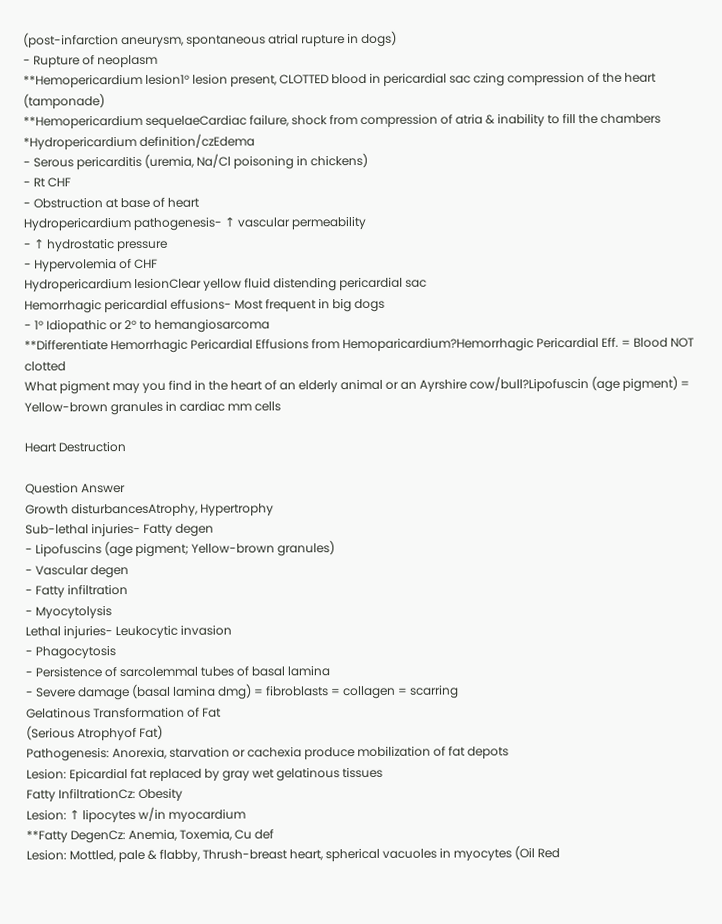(post-infarction aneurysm, spontaneous atrial rupture in dogs)
- Rupture of neoplasm
**Hemopericardium lesion1° lesion present, CLOTTED blood in pericardial sac czing compression of the heart (tamponade)
**Hemopericardium sequelaeCardiac failure, shock from compression of atria & inability to fill the chambers
*Hydropericardium definition/czEdema
- Serous pericarditis (uremia, Na/Cl poisoning in chickens)
- Rt CHF
- Obstruction at base of heart
Hydropericardium pathogenesis- ↑ vascular permeability
- ↑ hydrostatic pressure
- Hypervolemia of CHF
Hydropericardium lesionClear yellow fluid distending pericardial sac
Hemorrhagic pericardial effusions- Most frequent in big dogs
- 1° Idiopathic or 2° to hemangiosarcoma
**Differentiate Hemorrhagic Pericardial Effusions from Hemoparicardium?Hemorrhagic Pericardial Eff. = Blood NOT clotted
What pigment may you find in the heart of an elderly animal or an Ayrshire cow/bull?Lipofuscin (age pigment) = Yellow-brown granules in cardiac mm cells

Heart Destruction

Question Answer
Growth disturbancesAtrophy, Hypertrophy
Sub-lethal injuries- Fatty degen
- Lipofuscins (age pigment; Yellow-brown granules)
- Vascular degen
- Fatty infiltration
- Myocytolysis
Lethal injuries- Leukocytic invasion
- Phagocytosis
- Persistence of sarcolemmal tubes of basal lamina
- Severe damage (basal lamina dmg) = fibroblasts = collagen = scarring
Gelatinous Transformation of Fat
(Serious Atrophyof Fat)
Pathogenesis: Anorexia, starvation or cachexia produce mobilization of fat depots
Lesion: Epicardial fat replaced by gray wet gelatinous tissues
Fatty InfiltrationCz: Obesity
Lesion: ↑ lipocytes w/in myocardium
**Fatty DegenCz: Anemia, Toxemia, Cu def
Lesion: Mottled, pale & flabby, Thrush-breast heart, spherical vacuoles in myocytes (Oil Red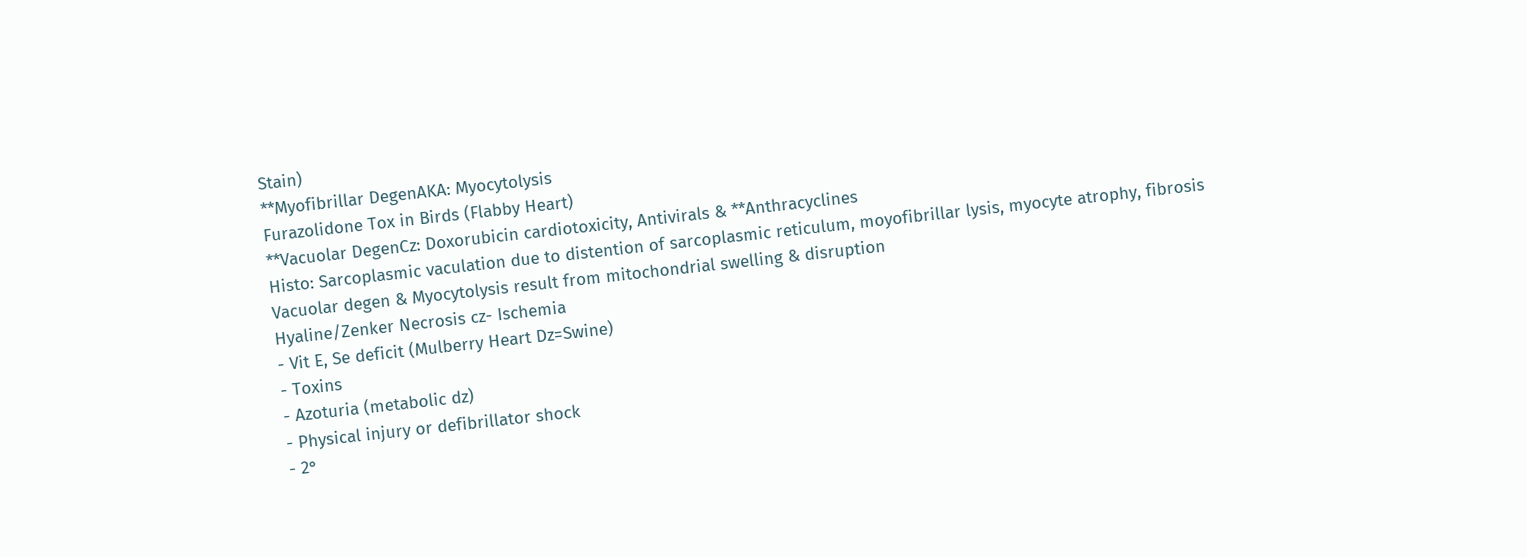Stain)
**Myofibrillar DegenAKA: Myocytolysis
Furazolidone Tox in Birds (Flabby Heart)
**Vacuolar DegenCz: Doxorubicin cardiotoxicity, Antivirals & **Anthracyclines
Histo: Sarcoplasmic vaculation due to distention of sarcoplasmic reticulum, moyofibrillar lysis, myocyte atrophy, fibrosis
Vacuolar degen & Myocytolysis result from mitochondrial swelling & disruption
Hyaline/Zenker Necrosis cz- Ischemia
- Vit E, Se deficit (Mulberry Heart Dz=Swine)
- Toxins
- Azoturia (metabolic dz)
- Physical injury or defibrillator shock
- 2°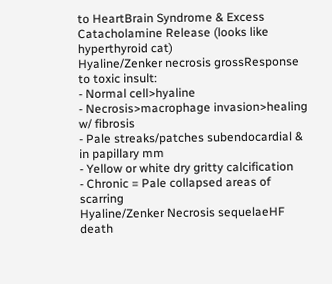to HeartBrain Syndrome & Excess Catacholamine Release (looks like hyperthyroid cat)
Hyaline/Zenker necrosis grossResponse to toxic insult:
- Normal cell>hyaline
- Necrosis>macrophage invasion>healing w/ fibrosis
- Pale streaks/patches subendocardial & in papillary mm
- Yellow or white dry gritty calcification
- Chronic = Pale collapsed areas of scarring
Hyaline/Zenker Necrosis sequelaeHF death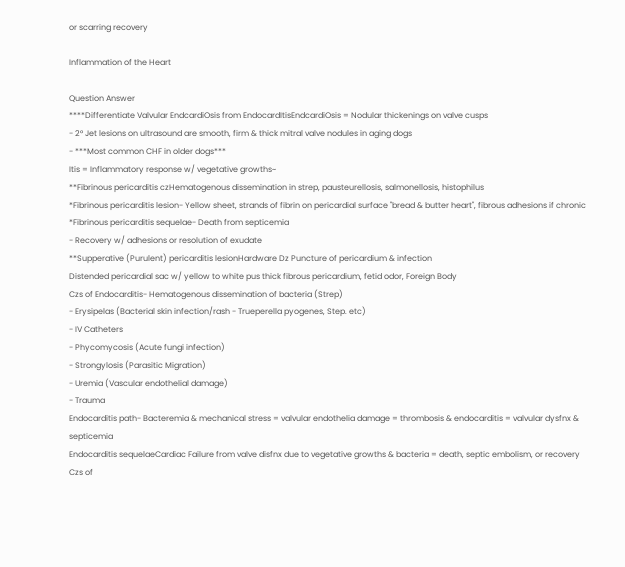or scarring recovery

Inflammation of the Heart

Question Answer
****Differentiate Valvular EndcardiOsis from EndocardItisEndcardiOsis = Nodular thickenings on valve cusps
- 2° Jet lesions on ultrasound are smooth, firm & thick mitral valve nodules in aging dogs
- ***Most common CHF in older dogs***
Itis = Inflammatory response w/ vegetative growths~
**Fibrinous pericarditis czHematogenous dissemination in strep, pausteurellosis, salmonellosis, histophilus
*Fibrinous pericarditis lesion- Yellow sheet, strands of fibrin on pericardial surface "bread & butter heart", fibrous adhesions if chronic
*Fibrinous pericarditis sequelae- Death from septicemia
- Recovery w/ adhesions or resolution of exudate
**Supperative (Purulent) pericarditis lesionHardware Dz Puncture of pericardium & infection
Distended pericardial sac w/ yellow to white pus thick fibrous pericardium, fetid odor, Foreign Body
Czs of Endocarditis- Hematogenous dissemination of bacteria (Strep)
- Erysipelas (Bacterial skin infection/rash - Trueperella pyogenes, Step. etc)
- IV Catheters
- Phycomycosis (Acute fungi infection)
- Strongylosis (Parasitic Migration)
- Uremia (Vascular endothelial damage)
- Trauma
Endocarditis path- Bacteremia & mechanical stress = valvular endothelia damage = thrombosis & endocarditis = valvular dysfnx & septicemia
Endocarditis sequelaeCardiac Failure from valve disfnx due to vegetative growths & bacteria = death, septic embolism, or recovery
Czs of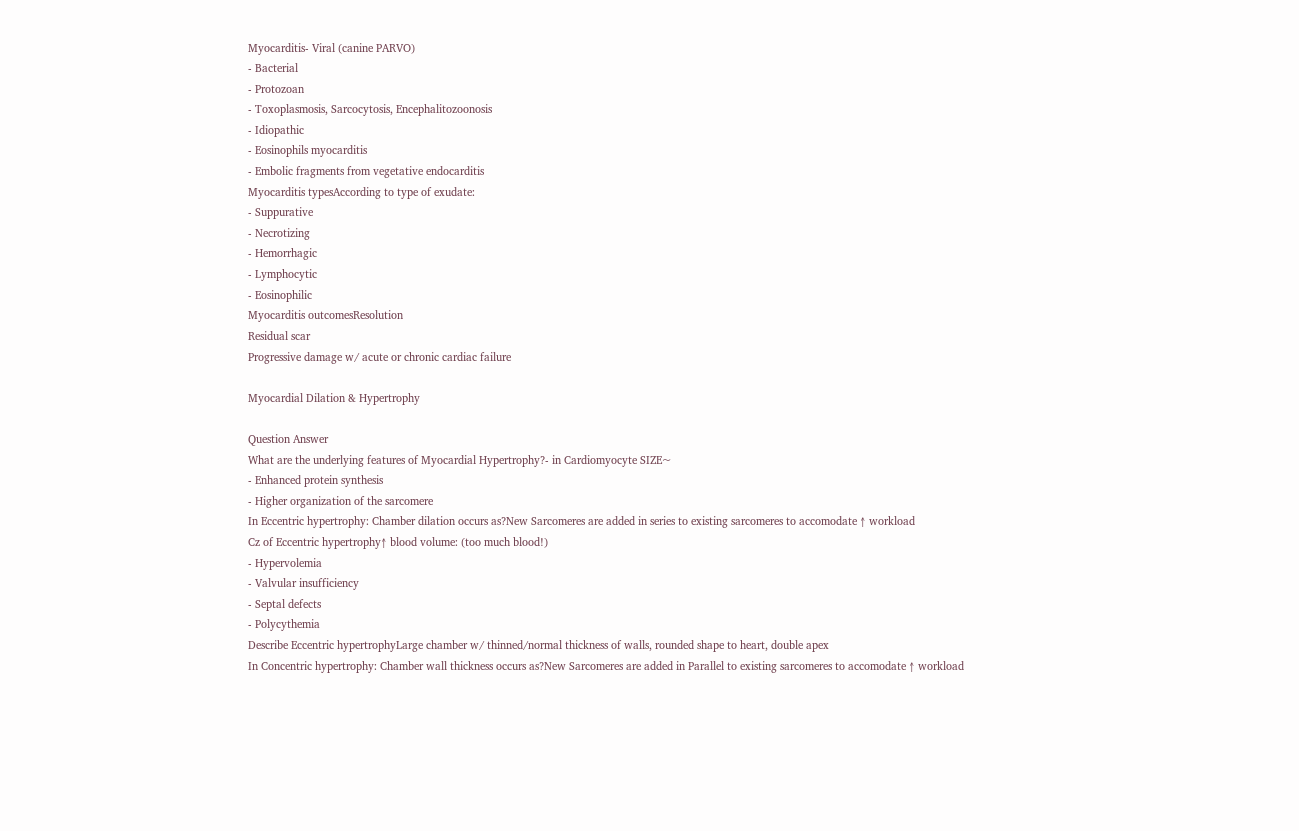Myocarditis- Viral (canine PARVO)
- Bacterial
- Protozoan
- Toxoplasmosis, Sarcocytosis, Encephalitozoonosis
- Idiopathic
- Eosinophils myocarditis
- Embolic fragments from vegetative endocarditis
Myocarditis typesAccording to type of exudate:
- Suppurative
- Necrotizing
- Hemorrhagic
- Lymphocytic
- Eosinophilic
Myocarditis outcomesResolution
Residual scar
Progressive damage w/ acute or chronic cardiac failure

Myocardial Dilation & Hypertrophy

Question Answer
What are the underlying features of Myocardial Hypertrophy?- in Cardiomyocyte SIZE~
- Enhanced protein synthesis
- Higher organization of the sarcomere
In Eccentric hypertrophy: Chamber dilation occurs as?New Sarcomeres are added in series to existing sarcomeres to accomodate ↑ workload
Cz of Eccentric hypertrophy↑ blood volume: (too much blood!)
- Hypervolemia
- Valvular insufficiency
- Septal defects
- Polycythemia
Describe Eccentric hypertrophyLarge chamber w/ thinned/normal thickness of walls, rounded shape to heart, double apex
In Concentric hypertrophy: Chamber wall thickness occurs as?New Sarcomeres are added in Parallel to existing sarcomeres to accomodate ↑ workload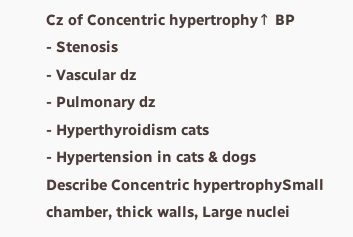Cz of Concentric hypertrophy↑ BP
- Stenosis
- Vascular dz
- Pulmonary dz
- Hyperthyroidism cats
- Hypertension in cats & dogs
Describe Concentric hypertrophySmall chamber, thick walls, Large nuclei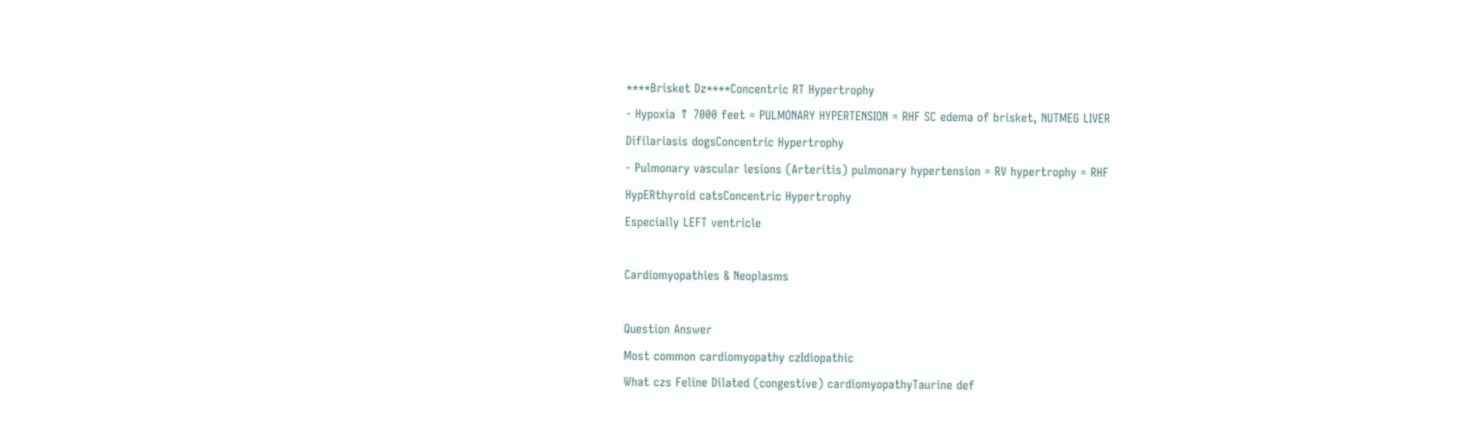****Brisket Dz****Concentric RT Hypertrophy
- Hypoxia ↑ 7000 feet = PULMONARY HYPERTENSION = RHF SC edema of brisket, NUTMEG LIVER
Difilariasis dogsConcentric Hypertrophy
- Pulmonary vascular lesions (Arteritis) pulmonary hypertension = RV hypertrophy = RHF
HypERthyroid catsConcentric Hypertrophy
Especially LEFT ventricle

Cardiomyopathies & Neoplasms

Question Answer
Most common cardiomyopathy czIdiopathic
What czs Feline Dilated (congestive) cardiomyopathyTaurine def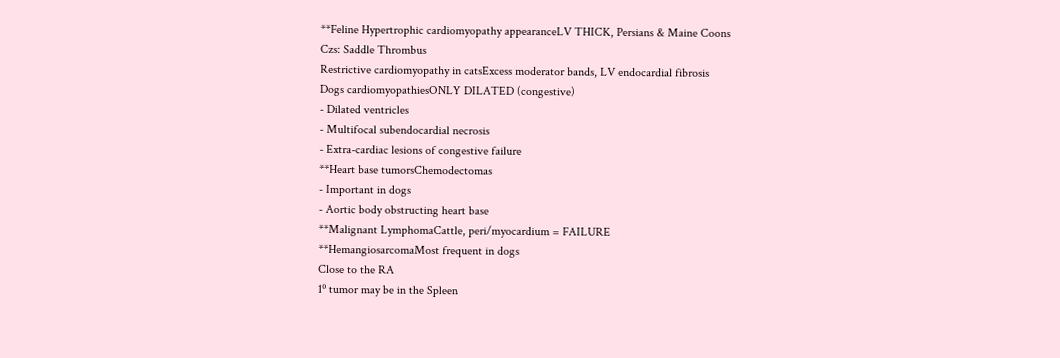**Feline Hypertrophic cardiomyopathy appearanceLV THICK, Persians & Maine Coons
Czs: Saddle Thrombus
Restrictive cardiomyopathy in catsExcess moderator bands, LV endocardial fibrosis
Dogs cardiomyopathiesONLY DILATED (congestive)
- Dilated ventricles
- Multifocal subendocardial necrosis
- Extra-cardiac lesions of congestive failure
**Heart base tumorsChemodectomas
- Important in dogs
- Aortic body obstructing heart base
**Malignant LymphomaCattle, peri/myocardium = FAILURE
**HemangiosarcomaMost frequent in dogs
Close to the RA
1⁰ tumor may be in the Spleen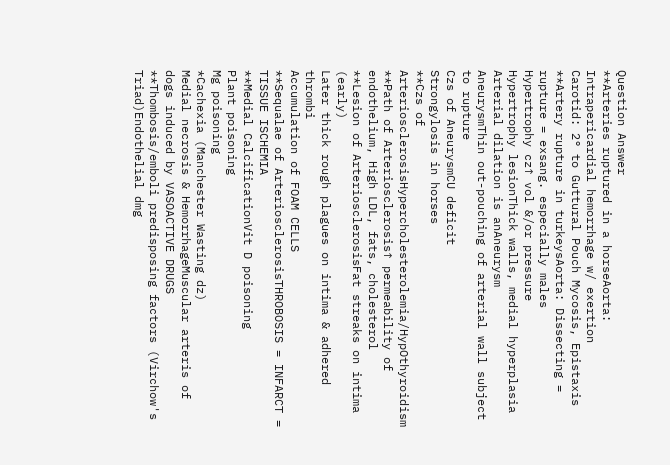Question Answer
**Arteries ruptured in a horseAorta: Intrapericardial hemorrhage w/ exertion
Carotid: 2° to Guttural Pouch Mycosis, Epistaxis
**Artery rupture in turkeysAorta: Dissecting = rupture = exsang. especially males
Hypertrophy cz↑ vol &/or pressure
Hypertrophy lesionThick walls, medial hyperplasia
Arterial dilation is anAneurysm
AneurysmThin out-pouching of arterial wall subject to rupture
Czs of AneurysmCU deficit
Strongylosis in horses
**Czs of ArteriosclerosisHypercholesterolemia/HypOthyroidism
**Path of Arteriosclerosis↑ permeability of endothelium, High LDL, fats, cholesterol
**Lesion of ArteriosclerosisFat streaks on intima (early)
Later thick rough plagues on intima & adhered thrombi
Accumulation of FOAM CELLS
**Sequalae of ArteriosclerosisTHROBOSIS = INFARCT = TISSUE ISCHEMIA
**Medial CalcificationVit D poisoning
Plant poisoning
Mg poisoning
*Cachexia (Manchester Wasting dz)
Medial necrosis & HemorrhageMuscular arteris of dogs induced by VASOACTIVE DRUGS
**Thombosis/emboli predisposing factors (Virchow's Triad)Endothelial dmg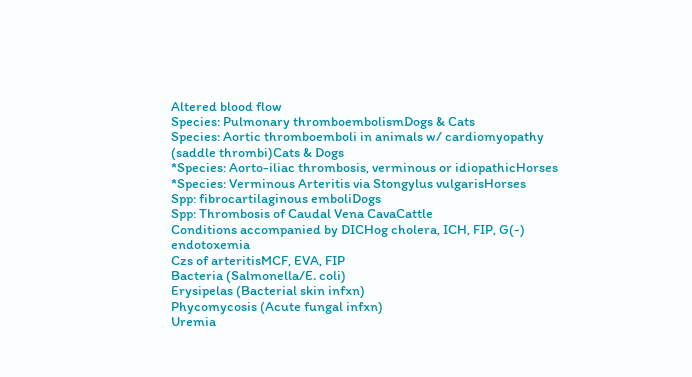Altered blood flow
Species: Pulmonary thromboembolismDogs & Cats
Species: Aortic thromboemboli in animals w/ cardiomyopathy (saddle thrombi)Cats & Dogs
*Species: Aorto-iliac thrombosis, verminous or idiopathicHorses
*Species: Verminous Arteritis via Stongylus vulgarisHorses
Spp: fibrocartilaginous emboliDogs
Spp: Thrombosis of Caudal Vena CavaCattle
Conditions accompanied by DICHog cholera, ICH, FIP, G(-) endotoxemia
Czs of arteritisMCF, EVA, FIP
Bacteria (Salmonella/E. coli)
Erysipelas (Bacterial skin infxn)
Phycomycosis (Acute fungal infxn)
Uremia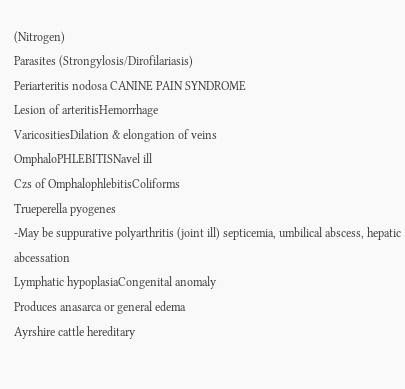(Nitrogen)
Parasites (Strongylosis/Dirofilariasis)
Periarteritis nodosa CANINE PAIN SYNDROME
Lesion of arteritisHemorrhage
VaricositiesDilation & elongation of veins
OmphaloPHLEBITISNavel ill
Czs of OmphalophlebitisColiforms
Trueperella pyogenes
-May be suppurative polyarthritis (joint ill) septicemia, umbilical abscess, hepatic abcessation
Lymphatic hypoplasiaCongenital anomaly
Produces anasarca or general edema
Ayrshire cattle hereditary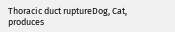Thoracic duct ruptureDog, Cat, produces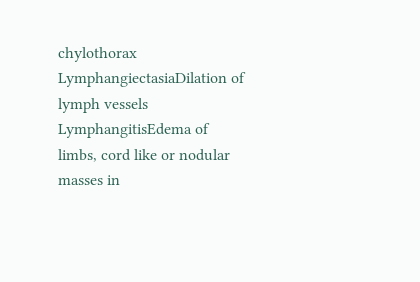chylothorax
LymphangiectasiaDilation of lymph vessels
LymphangitisEdema of limbs, cord like or nodular masses in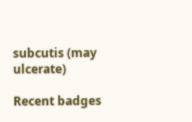subcutis (may ulcerate)

Recent badges